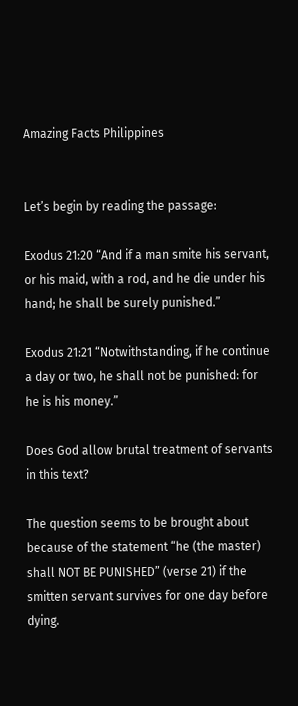Amazing Facts Philippines


Let’s begin by reading the passage:

Exodus 21:20 “And if a man smite his servant, or his maid, with a rod, and he die under his hand; he shall be surely punished.”

Exodus 21:21 “Notwithstanding, if he continue a day or two, he shall not be punished: for he is his money.”

Does God allow brutal treatment of servants in this text?

The question seems to be brought about because of the statement “he (the master) shall NOT BE PUNISHED” (verse 21) if the smitten servant survives for one day before dying.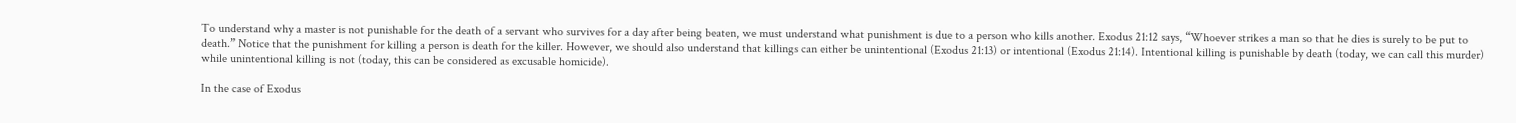To understand why a master is not punishable for the death of a servant who survives for a day after being beaten, we must understand what punishment is due to a person who kills another. Exodus 21:12 says, “Whoever strikes a man so that he dies is surely to be put to death.” Notice that the punishment for killing a person is death for the killer. However, we should also understand that killings can either be unintentional (Exodus 21:13) or intentional (Exodus 21:14). Intentional killing is punishable by death (today, we can call this murder) while unintentional killing is not (today, this can be considered as excusable homicide).

In the case of Exodus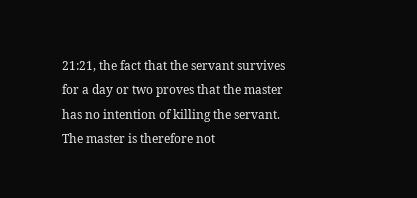21:21, the fact that the servant survives for a day or two proves that the master has no intention of killing the servant. The master is therefore not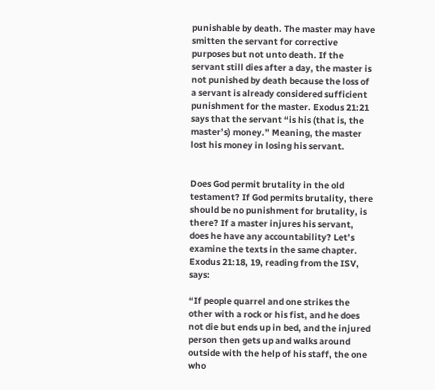punishable by death. The master may have smitten the servant for corrective purposes but not unto death. If the servant still dies after a day, the master is not punished by death because the loss of a servant is already considered sufficient punishment for the master. Exodus 21:21 says that the servant “is his (that is, the master’s) money.” Meaning, the master lost his money in losing his servant.


Does God permit brutality in the old testament? If God permits brutality, there should be no punishment for brutality, is there? If a master injures his servant, does he have any accountability? Let’s examine the texts in the same chapter. Exodus 21:18, 19, reading from the ISV, says:

“If people quarrel and one strikes the other with a rock or his fist, and he does not die but ends up in bed, and the injured person then gets up and walks around outside with the help of his staff, the one who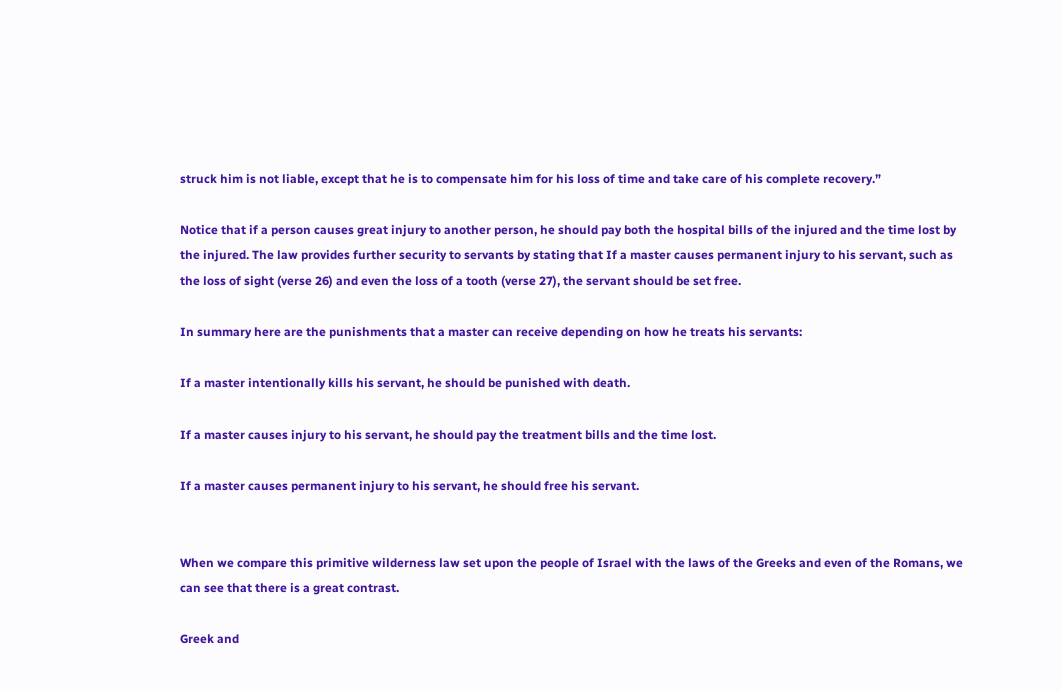struck him is not liable, except that he is to compensate him for his loss of time and take care of his complete recovery.”

Notice that if a person causes great injury to another person, he should pay both the hospital bills of the injured and the time lost by the injured. The law provides further security to servants by stating that If a master causes permanent injury to his servant, such as the loss of sight (verse 26) and even the loss of a tooth (verse 27), the servant should be set free.

In summary here are the punishments that a master can receive depending on how he treats his servants:

If a master intentionally kills his servant, he should be punished with death.

If a master causes injury to his servant, he should pay the treatment bills and the time lost.

If a master causes permanent injury to his servant, he should free his servant.


When we compare this primitive wilderness law set upon the people of Israel with the laws of the Greeks and even of the Romans, we can see that there is a great contrast.

Greek and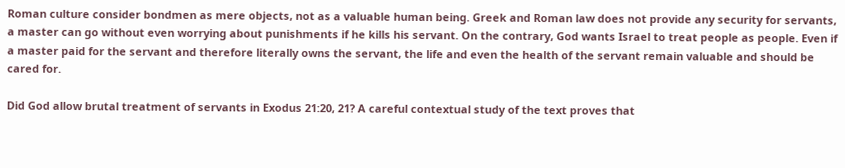Roman culture consider bondmen as mere objects, not as a valuable human being. Greek and Roman law does not provide any security for servants, a master can go without even worrying about punishments if he kills his servant. On the contrary, God wants Israel to treat people as people. Even if a master paid for the servant and therefore literally owns the servant, the life and even the health of the servant remain valuable and should be cared for.

Did God allow brutal treatment of servants in Exodus 21:20, 21? A careful contextual study of the text proves that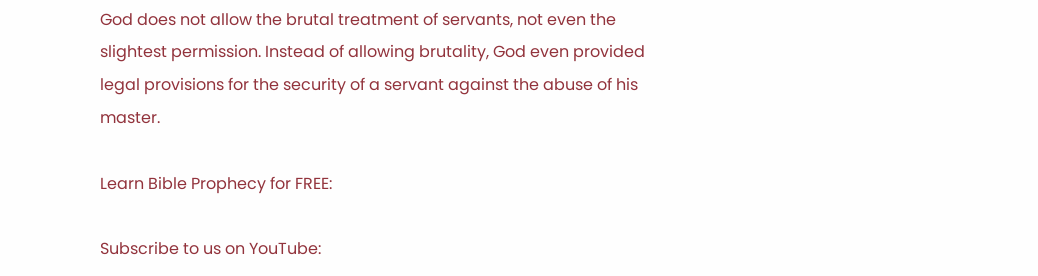God does not allow the brutal treatment of servants, not even the slightest permission. Instead of allowing brutality, God even provided legal provisions for the security of a servant against the abuse of his master.

Learn Bible Prophecy for FREE:

Subscribe to us on YouTube: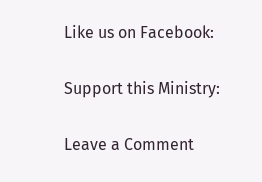Like us on Facebook:

Support this Ministry:

Leave a Comment